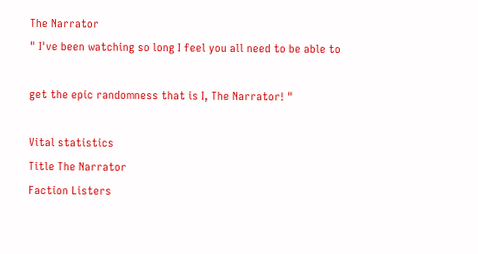The Narrator
" I've been watching so long I feel you all need to be able to

get the epic randomness that is I, The Narrator! "

Vital statistics
Title The Narrator
Faction Listers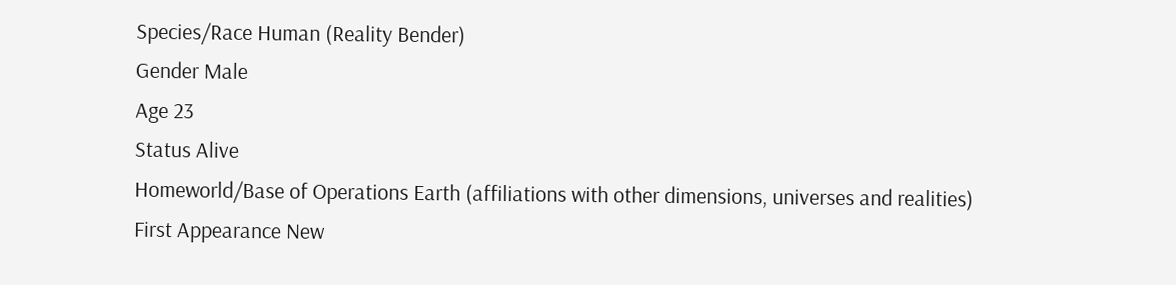Species/Race Human (Reality Bender)
Gender Male
Age 23
Status Alive
Homeworld/Base of Operations Earth (affiliations with other dimensions, universes and realities)
First Appearance New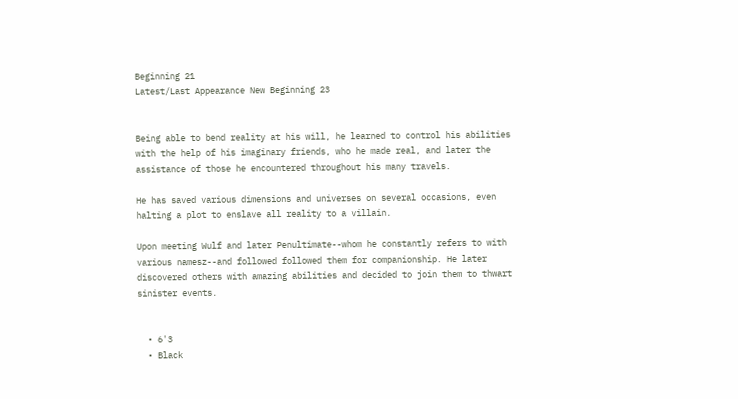Beginning 21
Latest/Last Appearance New Beginning 23


Being able to bend reality at his will, he learned to control his abilities with the help of his imaginary friends, who he made real, and later the assistance of those he encountered throughout his many travels.

He has saved various dimensions and universes on several occasions, even halting a plot to enslave all reality to a villain.

Upon meeting Wulf and later Penultimate--whom he constantly refers to with various namesz--and followed followed them for companionship. He later discovered others with amazing abilities and decided to join them to thwart sinister events.


  • 6'3
  • Black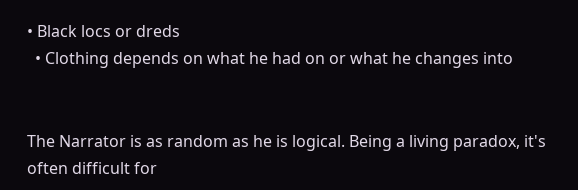• Black locs or dreds
  • Clothing depends on what he had on or what he changes into


The Narrator is as random as he is logical. Being a living paradox, it's often difficult for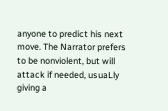anyone to predict his next move. The Narrator prefers to be nonviolent, but will attack if needed, usuaLly giving a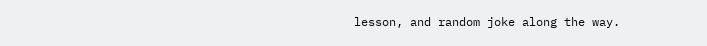lesson, and random joke along the way.